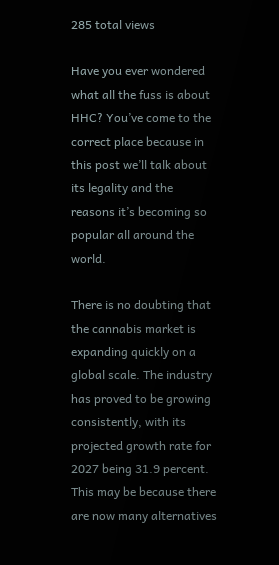285 total views

Have you ever wondered what all the fuss is about HHC? You’ve come to the correct place because in this post we’ll talk about its legality and the reasons it’s becoming so popular all around the world.

There is no doubting that the cannabis market is expanding quickly on a global scale. The industry has proved to be growing consistently, with its projected growth rate for 2027 being 31.9 percent. This may be because there are now many alternatives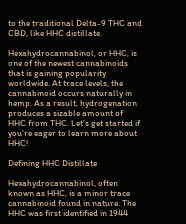to the traditional Delta-9 THC and CBD, like HHC distillate.

Hexahydrocannabinol, or HHC, is one of the newest cannabinoids that is gaining popularity worldwide. At trace levels, the cannabinoid occurs naturally in hemp. As a result, hydrogenation produces a sizable amount of HHC from THC. Let’s get started if you’re eager to learn more about HHC!

Defining HHC Distillate

Hexahydrocannabinol, often known as HHC, is a minor trace cannabinoid found in nature. The HHC was first identified in 1944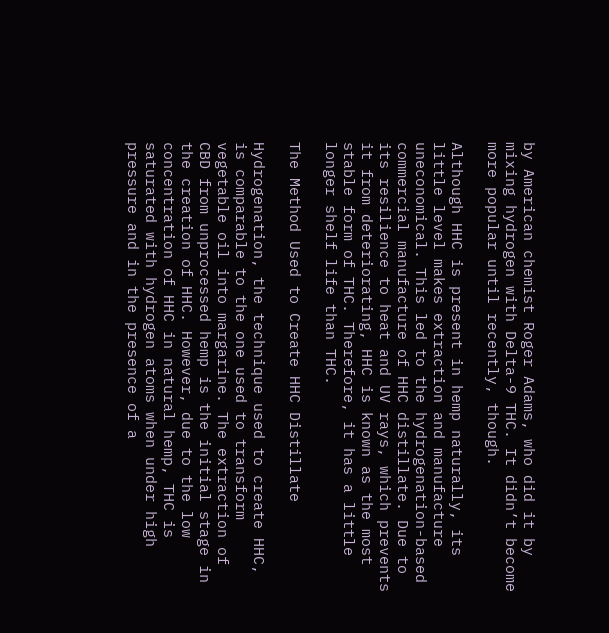by American chemist Roger Adams, who did it by mixing hydrogen with Delta-9 THC. It didn’t become more popular until recently, though.

Although HHC is present in hemp naturally, its little level makes extraction and manufacture uneconomical. This led to the hydrogenation-based commercial manufacture of HHC distillate. Due to its resilience to heat and UV rays, which prevents it from deteriorating, HHC is known as the most stable form of THC. Therefore, it has a little longer shelf life than THC.

The Method Used to Create HHC Distillate

Hydrogenation, the technique used to create HHC, is comparable to the one used to transform vegetable oil into margarine. The extraction of CBD from unprocessed hemp is the initial stage in the creation of HHC. However, due to the low concentration of HHC in natural hemp, THC is saturated with hydrogen atoms when under high pressure and in the presence of a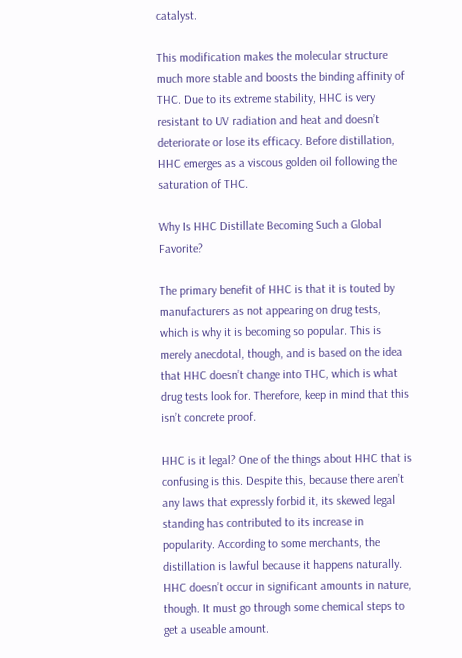catalyst.

This modification makes the molecular structure much more stable and boosts the binding affinity of THC. Due to its extreme stability, HHC is very resistant to UV radiation and heat and doesn’t deteriorate or lose its efficacy. Before distillation, HHC emerges as a viscous golden oil following the saturation of THC.

Why Is HHC Distillate Becoming Such a Global Favorite?

The primary benefit of HHC is that it is touted by manufacturers as not appearing on drug tests, which is why it is becoming so popular. This is merely anecdotal, though, and is based on the idea that HHC doesn’t change into THC, which is what drug tests look for. Therefore, keep in mind that this isn’t concrete proof.

HHC is it legal? One of the things about HHC that is confusing is this. Despite this, because there aren’t any laws that expressly forbid it, its skewed legal standing has contributed to its increase in popularity. According to some merchants, the distillation is lawful because it happens naturally. HHC doesn’t occur in significant amounts in nature, though. It must go through some chemical steps to get a useable amount.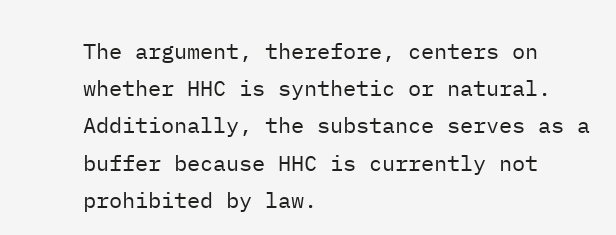The argument, therefore, centers on whether HHC is synthetic or natural. Additionally, the substance serves as a buffer because HHC is currently not prohibited by law.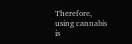Therefore, using cannabis is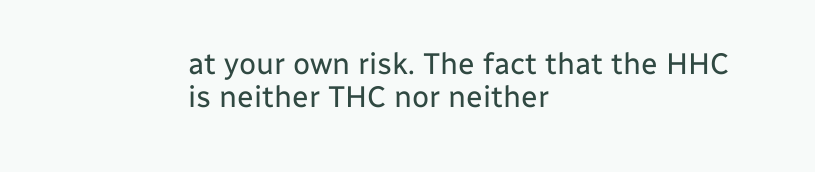at your own risk. The fact that the HHC is neither THC nor neither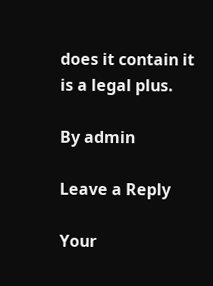does it contain it is a legal plus.

By admin

Leave a Reply

Your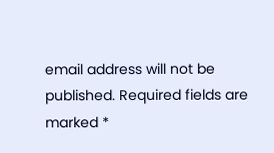email address will not be published. Required fields are marked *